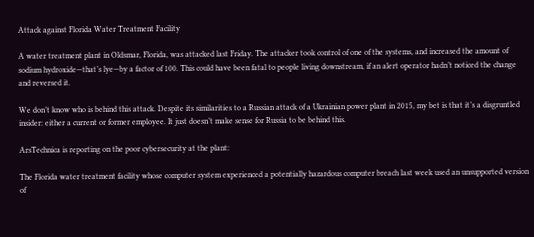Attack against Florida Water Treatment Facility

A water treatment plant in Oldsmar, Florida, was attacked last Friday. The attacker took control of one of the systems, and increased the amount of sodium hydroxide—that’s lye—by a factor of 100. This could have been fatal to people living downstream, if an alert operator hadn’t noticed the change and reversed it.

We don’t know who is behind this attack. Despite its similarities to a Russian attack of a Ukrainian power plant in 2015, my bet is that it’s a disgruntled insider: either a current or former employee. It just doesn’t make sense for Russia to be behind this.

ArsTechnica is reporting on the poor cybersecurity at the plant:

The Florida water treatment facility whose computer system experienced a potentially hazardous computer breach last week used an unsupported version of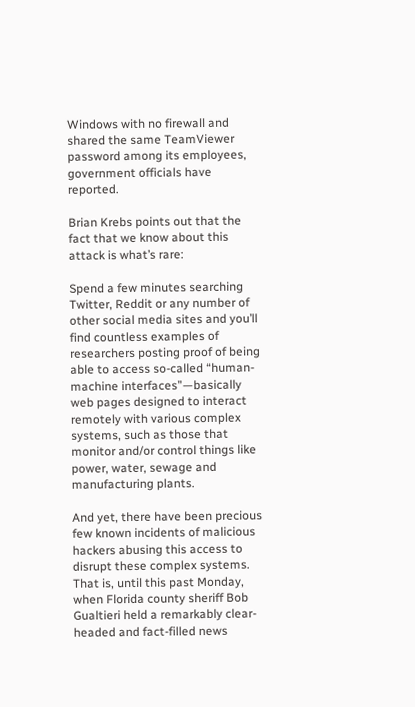Windows with no firewall and shared the same TeamViewer password among its employees, government officials have reported.

Brian Krebs points out that the fact that we know about this attack is what’s rare:

Spend a few minutes searching Twitter, Reddit or any number of other social media sites and you’ll find countless examples of researchers posting proof of being able to access so-called “human-machine interfaces”—basically web pages designed to interact remotely with various complex systems, such as those that monitor and/or control things like power, water, sewage and manufacturing plants.

And yet, there have been precious few known incidents of malicious hackers abusing this access to disrupt these complex systems. That is, until this past Monday, when Florida county sheriff Bob Gualtieri held a remarkably clear-headed and fact-filled news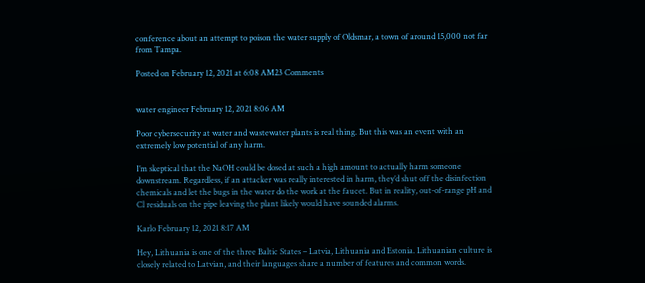conference about an attempt to poison the water supply of Oldsmar, a town of around 15,000 not far from Tampa.

Posted on February 12, 2021 at 6:08 AM23 Comments


water engineer February 12, 2021 8:06 AM

Poor cybersecurity at water and wastewater plants is real thing. But this was an event with an extremely low potential of any harm.

I’m skeptical that the NaOH could be dosed at such a high amount to actually harm someone downstream. Regardless, if an attacker was really interested in harm, they’d shut off the disinfection chemicals and let the bugs in the water do the work at the faucet. But in reality, out-of-range pH and Cl residuals on the pipe leaving the plant likely would have sounded alarms.

Karlo February 12, 2021 8:17 AM

Hey, Lithuania is one of the three Baltic States – Latvia, Lithuania and Estonia. Lithuanian culture is closely related to Latvian, and their languages share a number of features and common words.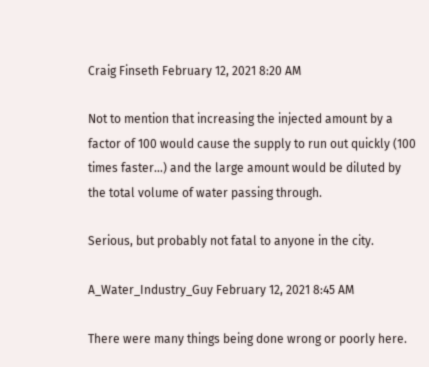Craig Finseth February 12, 2021 8:20 AM

Not to mention that increasing the injected amount by a factor of 100 would cause the supply to run out quickly (100 times faster…) and the large amount would be diluted by the total volume of water passing through.

Serious, but probably not fatal to anyone in the city.

A_Water_Industry_Guy February 12, 2021 8:45 AM

There were many things being done wrong or poorly here.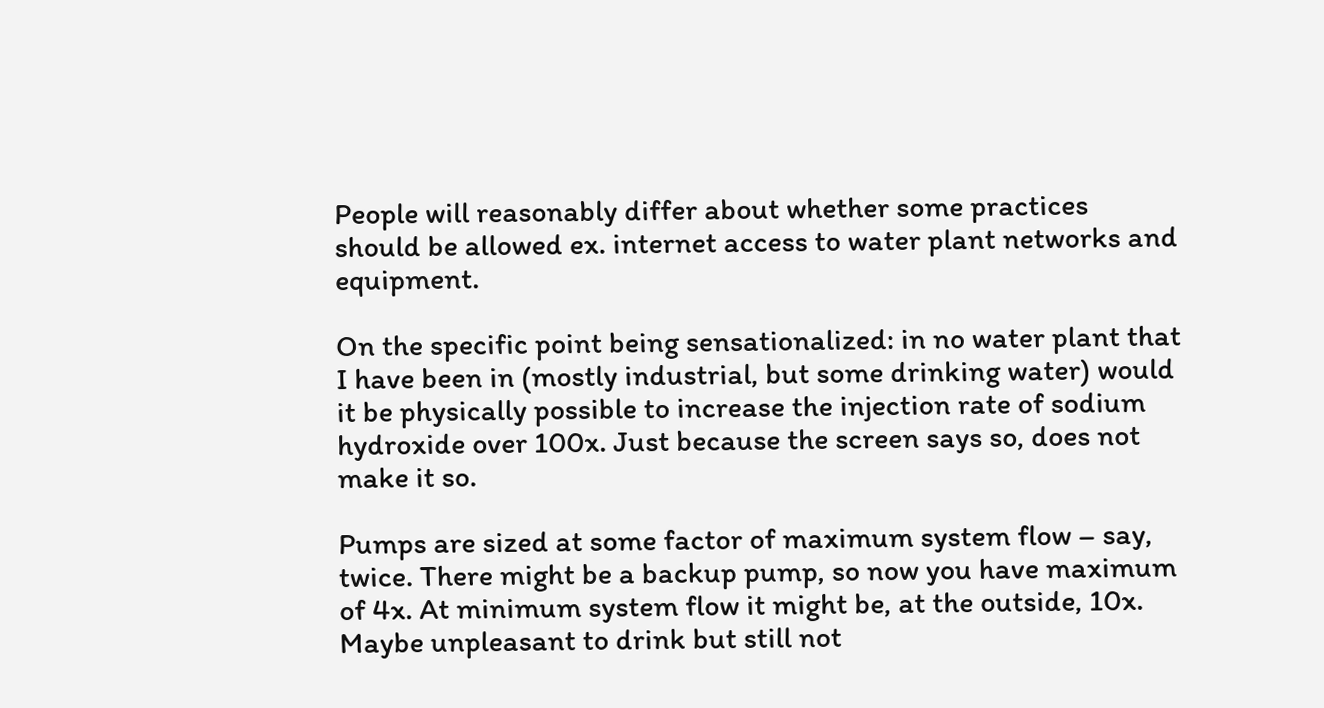People will reasonably differ about whether some practices should be allowed ex. internet access to water plant networks and equipment.

On the specific point being sensationalized: in no water plant that I have been in (mostly industrial, but some drinking water) would it be physically possible to increase the injection rate of sodium hydroxide over 100x. Just because the screen says so, does not make it so.

Pumps are sized at some factor of maximum system flow – say, twice. There might be a backup pump, so now you have maximum of 4x. At minimum system flow it might be, at the outside, 10x. Maybe unpleasant to drink but still not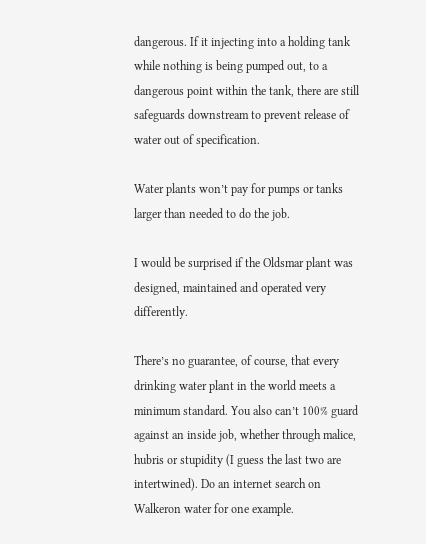dangerous. If it injecting into a holding tank while nothing is being pumped out, to a dangerous point within the tank, there are still safeguards downstream to prevent release of water out of specification.

Water plants won’t pay for pumps or tanks larger than needed to do the job.

I would be surprised if the Oldsmar plant was designed, maintained and operated very differently.

There’s no guarantee, of course, that every drinking water plant in the world meets a minimum standard. You also can’t 100% guard against an inside job, whether through malice, hubris or stupidity (I guess the last two are intertwined). Do an internet search on Walkeron water for one example.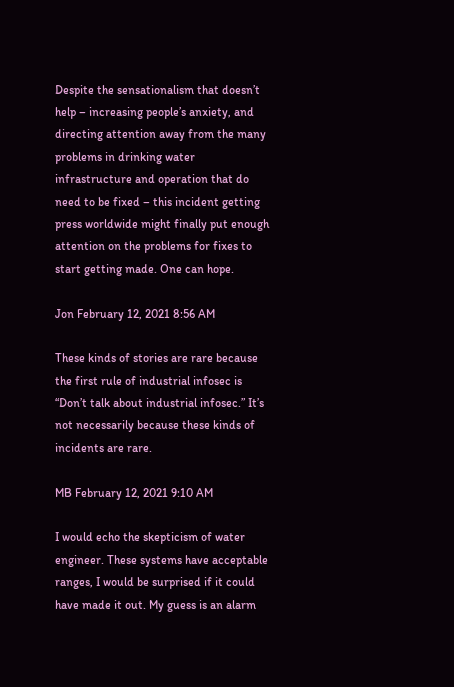Despite the sensationalism that doesn’t help – increasing people’s anxiety, and directing attention away from the many problems in drinking water infrastructure and operation that do need to be fixed – this incident getting press worldwide might finally put enough attention on the problems for fixes to start getting made. One can hope.

Jon February 12, 2021 8:56 AM

These kinds of stories are rare because the first rule of industrial infosec is “Don’t talk about industrial infosec.” It’s not necessarily because these kinds of incidents are rare.

MB February 12, 2021 9:10 AM

I would echo the skepticism of water engineer. These systems have acceptable ranges, I would be surprised if it could have made it out. My guess is an alarm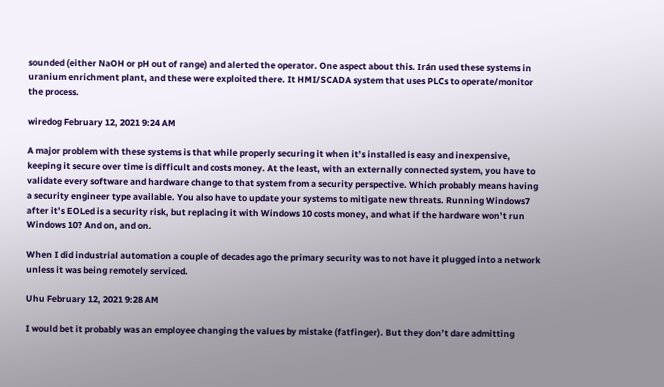sounded (either NaOH or pH out of range) and alerted the operator. One aspect about this. Irán used these systems in uranium enrichment plant, and these were exploited there. It HMI/SCADA system that uses PLCs to operate/monitor the process.

wiredog February 12, 2021 9:24 AM

A major problem with these systems is that while properly securing it when it’s installed is easy and inexpensive, keeping it secure over time is difficult and costs money. At the least, with an externally connected system, you have to validate every software and hardware change to that system from a security perspective. Which probably means having a security engineer type available. You also have to update your systems to mitigate new threats. Running Windows7 after it’s EOLed is a security risk, but replacing it with Windows 10 costs money, and what if the hardware won’t run Windows 10? And on, and on.

When I did industrial automation a couple of decades ago the primary security was to not have it plugged into a network unless it was being remotely serviced.

Uhu February 12, 2021 9:28 AM

I would bet it probably was an employee changing the values by mistake (fatfinger). But they don’t dare admitting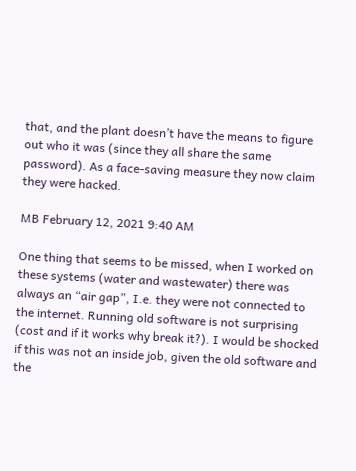that, and the plant doesn’t have the means to figure out who it was (since they all share the same password). As a face-saving measure they now claim they were hacked.

MB February 12, 2021 9:40 AM

One thing that seems to be missed, when I worked on these systems (water and wastewater) there was always an “air gap”, I.e. they were not connected to the internet. Running old software is not surprising (cost and if it works why break it?). I would be shocked if this was not an inside job, given the old software and the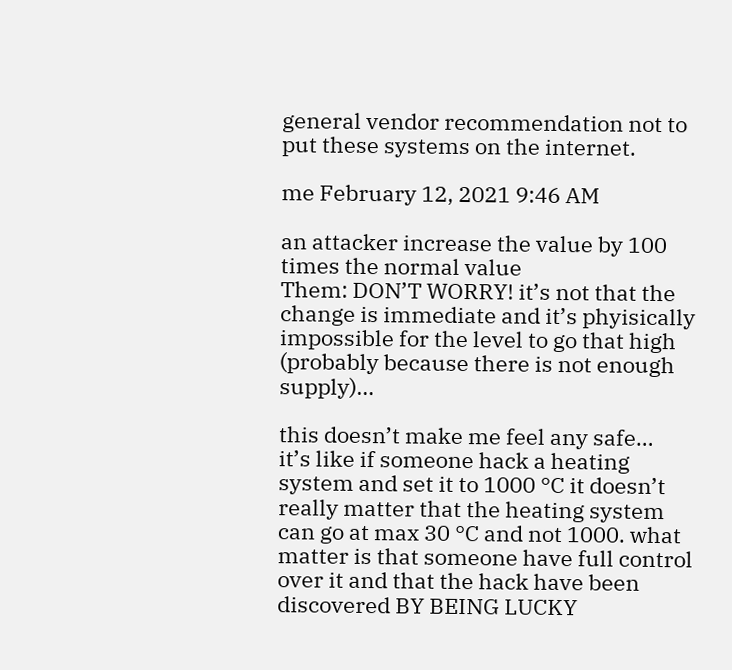general vendor recommendation not to put these systems on the internet.

me February 12, 2021 9:46 AM

an attacker increase the value by 100 times the normal value
Them: DON’T WORRY! it’s not that the change is immediate and it’s phyisically impossible for the level to go that high (probably because there is not enough supply)…

this doesn’t make me feel any safe…
it’s like if someone hack a heating system and set it to 1000 °C it doesn’t really matter that the heating system can go at max 30 °C and not 1000. what matter is that someone have full control over it and that the hack have been discovered BY BEING LUCKY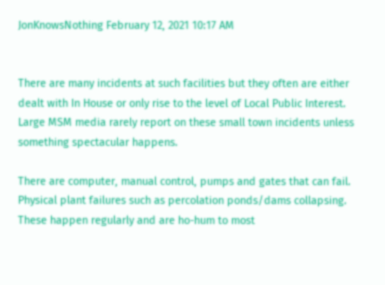JonKnowsNothing February 12, 2021 10:17 AM


There are many incidents at such facilities but they often are either dealt with In House or only rise to the level of Local Public Interest. Large MSM media rarely report on these small town incidents unless something spectacular happens.

There are computer, manual control, pumps and gates that can fail. Physical plant failures such as percolation ponds/dams collapsing. These happen regularly and are ho-hum to most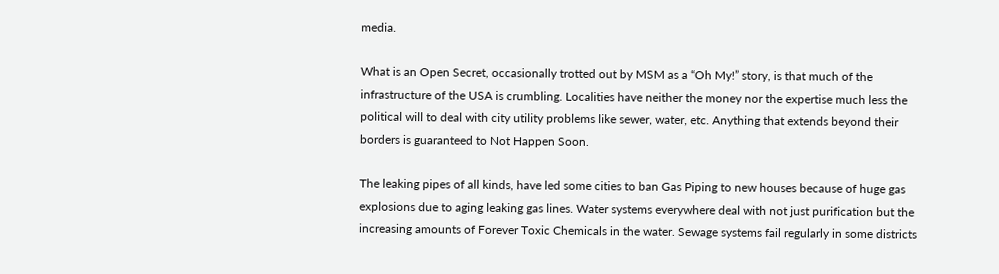media.

What is an Open Secret, occasionally trotted out by MSM as a “Oh My!” story, is that much of the infrastructure of the USA is crumbling. Localities have neither the money nor the expertise much less the political will to deal with city utility problems like sewer, water, etc. Anything that extends beyond their borders is guaranteed to Not Happen Soon.

The leaking pipes of all kinds, have led some cities to ban Gas Piping to new houses because of huge gas explosions due to aging leaking gas lines. Water systems everywhere deal with not just purification but the increasing amounts of Forever Toxic Chemicals in the water. Sewage systems fail regularly in some districts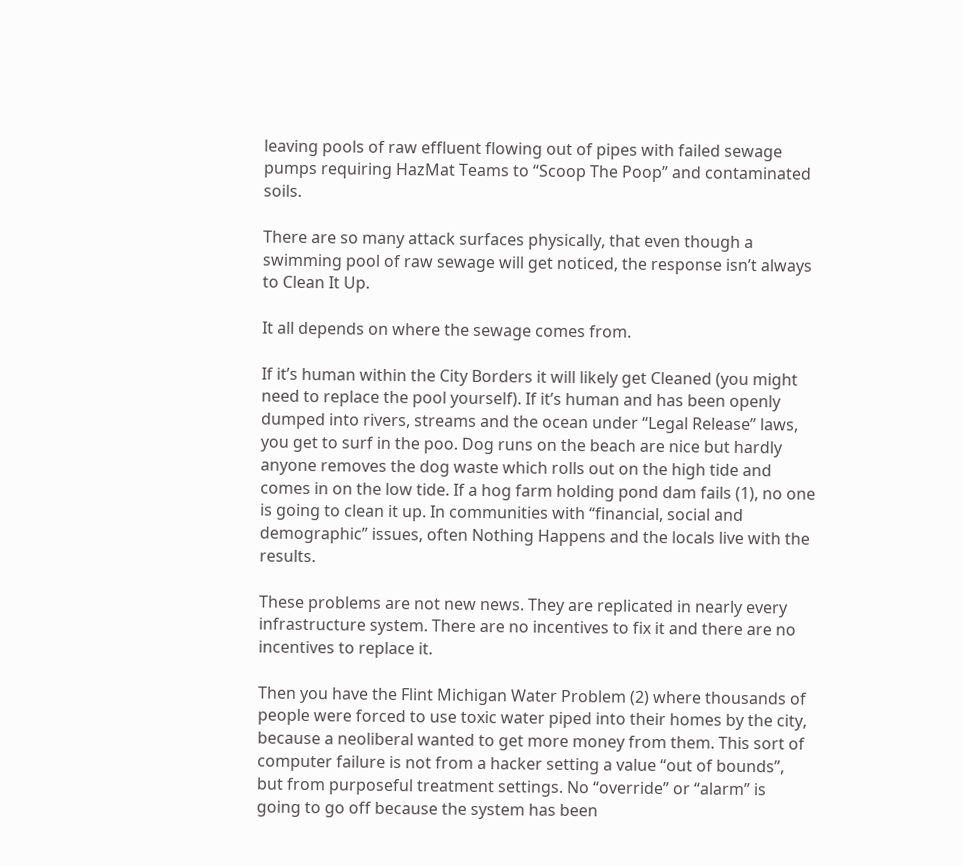leaving pools of raw effluent flowing out of pipes with failed sewage pumps requiring HazMat Teams to “Scoop The Poop” and contaminated soils.

There are so many attack surfaces physically, that even though a swimming pool of raw sewage will get noticed, the response isn’t always to Clean It Up.

It all depends on where the sewage comes from.

If it’s human within the City Borders it will likely get Cleaned (you might need to replace the pool yourself). If it’s human and has been openly dumped into rivers, streams and the ocean under “Legal Release” laws, you get to surf in the poo. Dog runs on the beach are nice but hardly anyone removes the dog waste which rolls out on the high tide and comes in on the low tide. If a hog farm holding pond dam fails (1), no one is going to clean it up. In communities with “financial, social and demographic” issues, often Nothing Happens and the locals live with the results.

These problems are not new news. They are replicated in nearly every infrastructure system. There are no incentives to fix it and there are no incentives to replace it.

Then you have the Flint Michigan Water Problem (2) where thousands of people were forced to use toxic water piped into their homes by the city, because a neoliberal wanted to get more money from them. This sort of computer failure is not from a hacker setting a value “out of bounds”, but from purposeful treatment settings. No “override” or “alarm” is going to go off because the system has been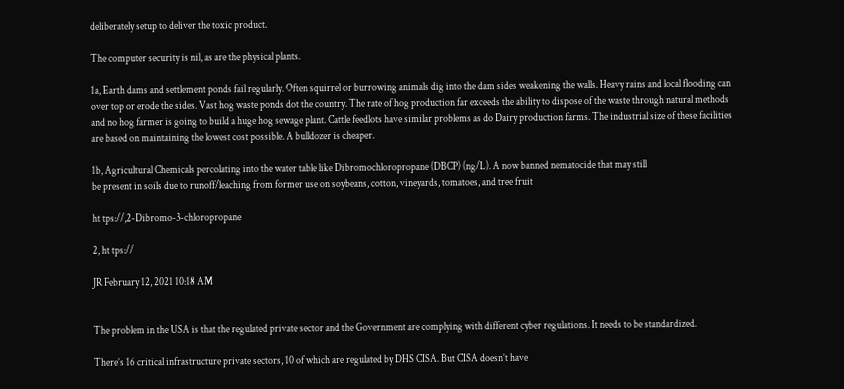deliberately setup to deliver the toxic product.

The computer security is nil, as are the physical plants.

1a, Earth dams and settlement ponds fail regularly. Often squirrel or burrowing animals dig into the dam sides weakening the walls. Heavy rains and local flooding can over top or erode the sides. Vast hog waste ponds dot the country. The rate of hog production far exceeds the ability to dispose of the waste through natural methods and no hog farmer is going to build a huge hog sewage plant. Cattle feedlots have similar problems as do Dairy production farms. The industrial size of these facilities are based on maintaining the lowest cost possible. A bulldozer is cheaper.

1b, Agricultural Chemicals percolating into the water table like Dibromochloropropane (DBCP) (ng/L). A now banned nematocide that may still
be present in soils due to runoff/leaching from former use on soybeans, cotton, vineyards, tomatoes, and tree fruit

ht tps://,2-Dibromo-3-chloropropane

2, ht tps://

JR February 12, 2021 10:18 AM


The problem in the USA is that the regulated private sector and the Government are complying with different cyber regulations. It needs to be standardized.

There’s 16 critical infrastructure private sectors, 10 of which are regulated by DHS CISA. But CISA doesn’t have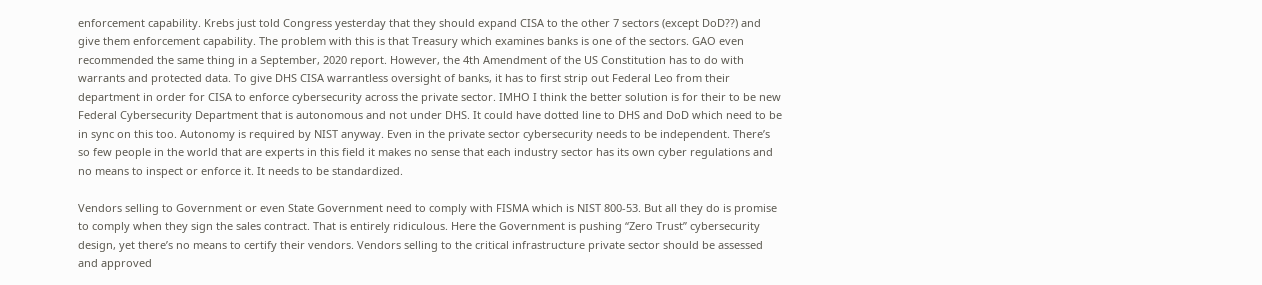enforcement capability. Krebs just told Congress yesterday that they should expand CISA to the other 7 sectors (except DoD??) and give them enforcement capability. The problem with this is that Treasury which examines banks is one of the sectors. GAO even recommended the same thing in a September, 2020 report. However, the 4th Amendment of the US Constitution has to do with warrants and protected data. To give DHS CISA warrantless oversight of banks, it has to first strip out Federal Leo from their department in order for CISA to enforce cybersecurity across the private sector. IMHO I think the better solution is for their to be new Federal Cybersecurity Department that is autonomous and not under DHS. It could have dotted line to DHS and DoD which need to be in sync on this too. Autonomy is required by NIST anyway. Even in the private sector cybersecurity needs to be independent. There’s so few people in the world that are experts in this field it makes no sense that each industry sector has its own cyber regulations and no means to inspect or enforce it. It needs to be standardized.

Vendors selling to Government or even State Government need to comply with FISMA which is NIST 800-53. But all they do is promise to comply when they sign the sales contract. That is entirely ridiculous. Here the Government is pushing “Zero Trust” cybersecurity design, yet there’s no means to certify their vendors. Vendors selling to the critical infrastructure private sector should be assessed and approved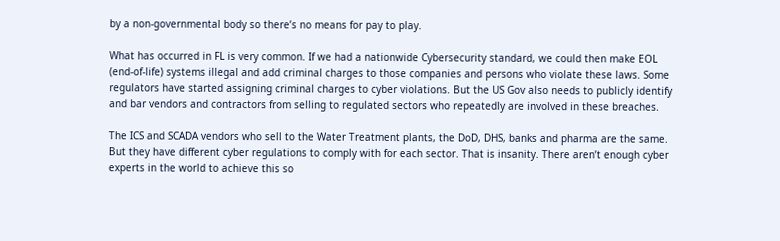by a non-governmental body so there’s no means for pay to play.

What has occurred in FL is very common. If we had a nationwide Cybersecurity standard, we could then make EOL (end-of-life) systems illegal and add criminal charges to those companies and persons who violate these laws. Some regulators have started assigning criminal charges to cyber violations. But the US Gov also needs to publicly identify and bar vendors and contractors from selling to regulated sectors who repeatedly are involved in these breaches.

The ICS and SCADA vendors who sell to the Water Treatment plants, the DoD, DHS, banks and pharma are the same. But they have different cyber regulations to comply with for each sector. That is insanity. There aren’t enough cyber experts in the world to achieve this so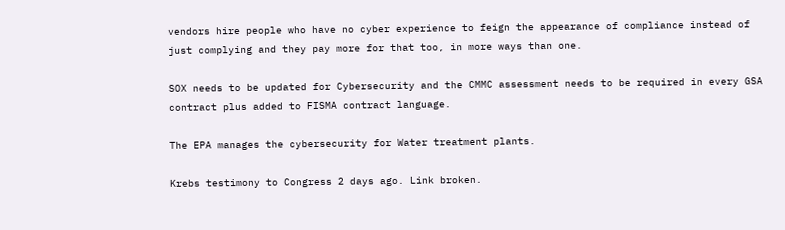vendors hire people who have no cyber experience to feign the appearance of compliance instead of just complying and they pay more for that too, in more ways than one.

SOX needs to be updated for Cybersecurity and the CMMC assessment needs to be required in every GSA contract plus added to FISMA contract language.

The EPA manages the cybersecurity for Water treatment plants.

Krebs testimony to Congress 2 days ago. Link broken.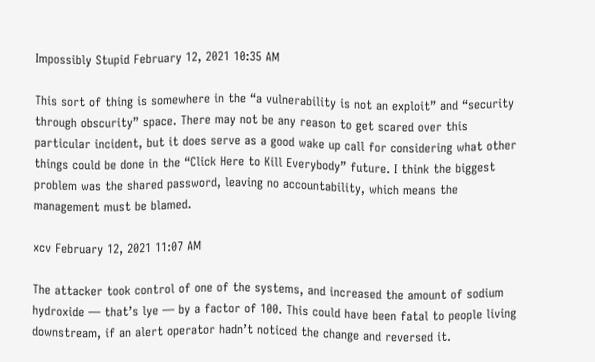Impossibly Stupid February 12, 2021 10:35 AM

This sort of thing is somewhere in the “a vulnerability is not an exploit” and “security through obscurity” space. There may not be any reason to get scared over this particular incident, but it does serve as a good wake up call for considering what other things could be done in the “Click Here to Kill Everybody” future. I think the biggest problem was the shared password, leaving no accountability, which means the management must be blamed.

xcv February 12, 2021 11:07 AM

The attacker took control of one of the systems, and increased the amount of sodium hydroxide — that’s lye — by a factor of 100. This could have been fatal to people living downstream, if an alert operator hadn’t noticed the change and reversed it.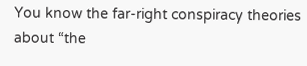You know the far-right conspiracy theories about “the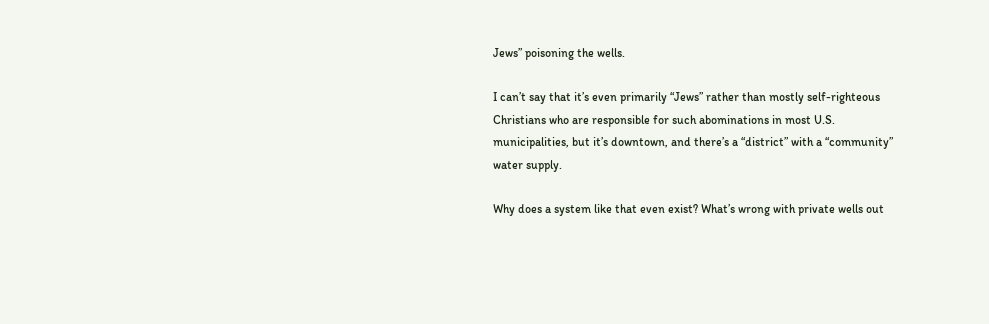Jews” poisoning the wells.

I can’t say that it’s even primarily “Jews” rather than mostly self-righteous Christians who are responsible for such abominations in most U.S. municipalities, but it’s downtown, and there’s a “district” with a “community” water supply.

Why does a system like that even exist? What’s wrong with private wells out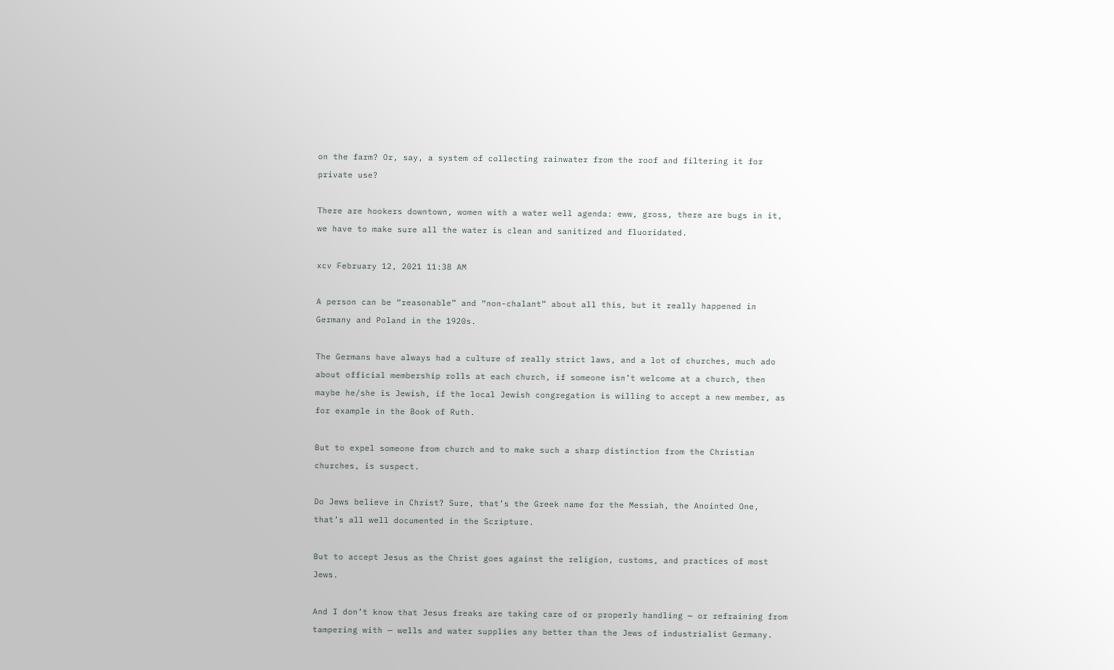on the farm? Or, say, a system of collecting rainwater from the roof and filtering it for private use?

There are hookers downtown, women with a water well agenda: eww, gross, there are bugs in it, we have to make sure all the water is clean and sanitized and fluoridated.

xcv February 12, 2021 11:38 AM

A person can be “reasonable” and “non-chalant” about all this, but it really happened in Germany and Poland in the 1920s.

The Germans have always had a culture of really strict laws, and a lot of churches, much ado about official membership rolls at each church, if someone isn’t welcome at a church, then maybe he/she is Jewish, if the local Jewish congregation is willing to accept a new member, as for example in the Book of Ruth.

But to expel someone from church and to make such a sharp distinction from the Christian churches, is suspect.

Do Jews believe in Christ? Sure, that’s the Greek name for the Messiah, the Anointed One, that’s all well documented in the Scripture.

But to accept Jesus as the Christ goes against the religion, customs, and practices of most Jews.

And I don’t know that Jesus freaks are taking care of or properly handling — or refraining from tampering with — wells and water supplies any better than the Jews of industrialist Germany.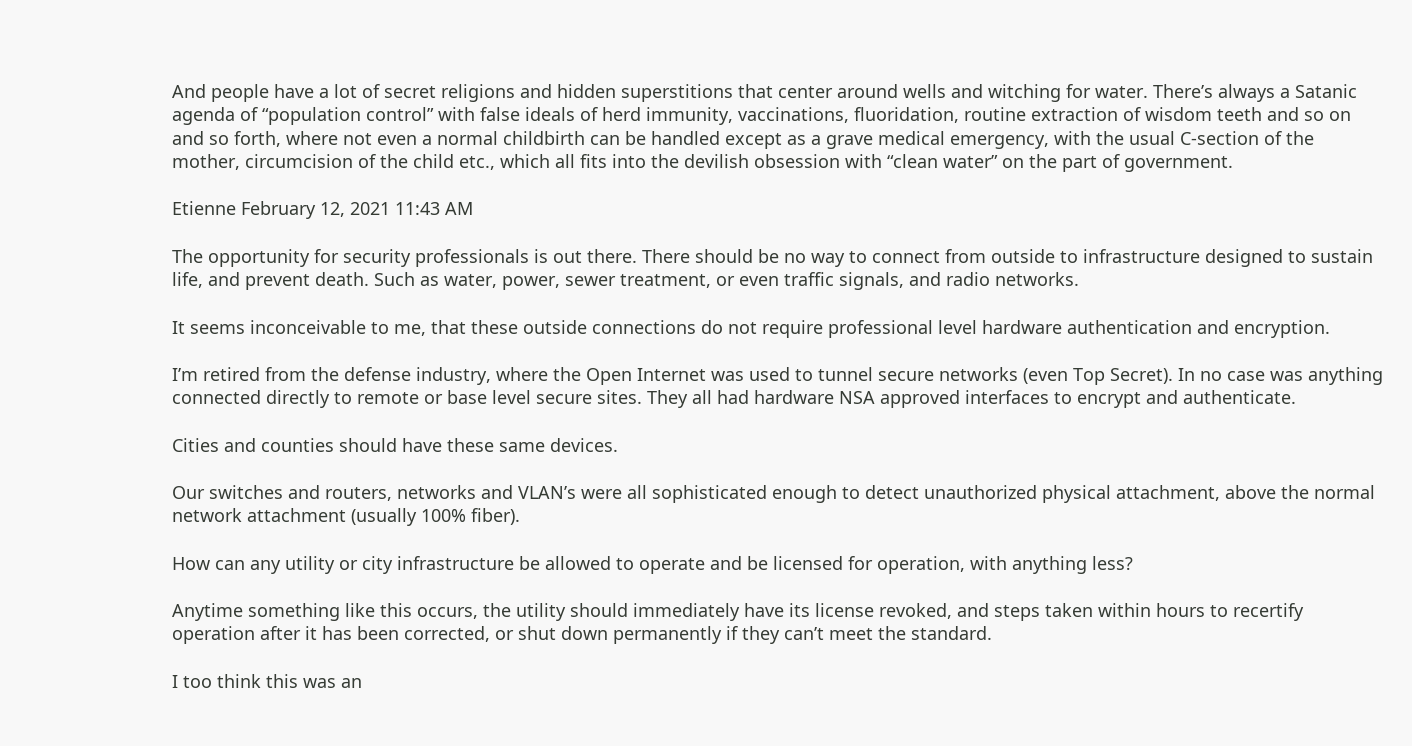And people have a lot of secret religions and hidden superstitions that center around wells and witching for water. There’s always a Satanic agenda of “population control” with false ideals of herd immunity, vaccinations, fluoridation, routine extraction of wisdom teeth and so on and so forth, where not even a normal childbirth can be handled except as a grave medical emergency, with the usual C-section of the mother, circumcision of the child etc., which all fits into the devilish obsession with “clean water” on the part of government.

Etienne February 12, 2021 11:43 AM

The opportunity for security professionals is out there. There should be no way to connect from outside to infrastructure designed to sustain life, and prevent death. Such as water, power, sewer treatment, or even traffic signals, and radio networks.

It seems inconceivable to me, that these outside connections do not require professional level hardware authentication and encryption.

I’m retired from the defense industry, where the Open Internet was used to tunnel secure networks (even Top Secret). In no case was anything connected directly to remote or base level secure sites. They all had hardware NSA approved interfaces to encrypt and authenticate.

Cities and counties should have these same devices.

Our switches and routers, networks and VLAN’s were all sophisticated enough to detect unauthorized physical attachment, above the normal network attachment (usually 100% fiber).

How can any utility or city infrastructure be allowed to operate and be licensed for operation, with anything less?

Anytime something like this occurs, the utility should immediately have its license revoked, and steps taken within hours to recertify operation after it has been corrected, or shut down permanently if they can’t meet the standard.

I too think this was an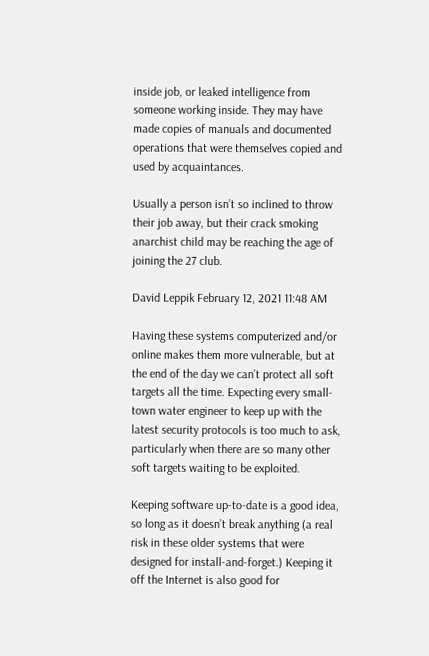inside job, or leaked intelligence from someone working inside. They may have made copies of manuals and documented operations that were themselves copied and used by acquaintances.

Usually a person isn’t so inclined to throw their job away, but their crack smoking anarchist child may be reaching the age of joining the 27 club.

David Leppik February 12, 2021 11:48 AM

Having these systems computerized and/or online makes them more vulnerable, but at the end of the day we can’t protect all soft targets all the time. Expecting every small-town water engineer to keep up with the latest security protocols is too much to ask, particularly when there are so many other soft targets waiting to be exploited.

Keeping software up-to-date is a good idea, so long as it doesn’t break anything (a real risk in these older systems that were designed for install-and-forget.) Keeping it off the Internet is also good for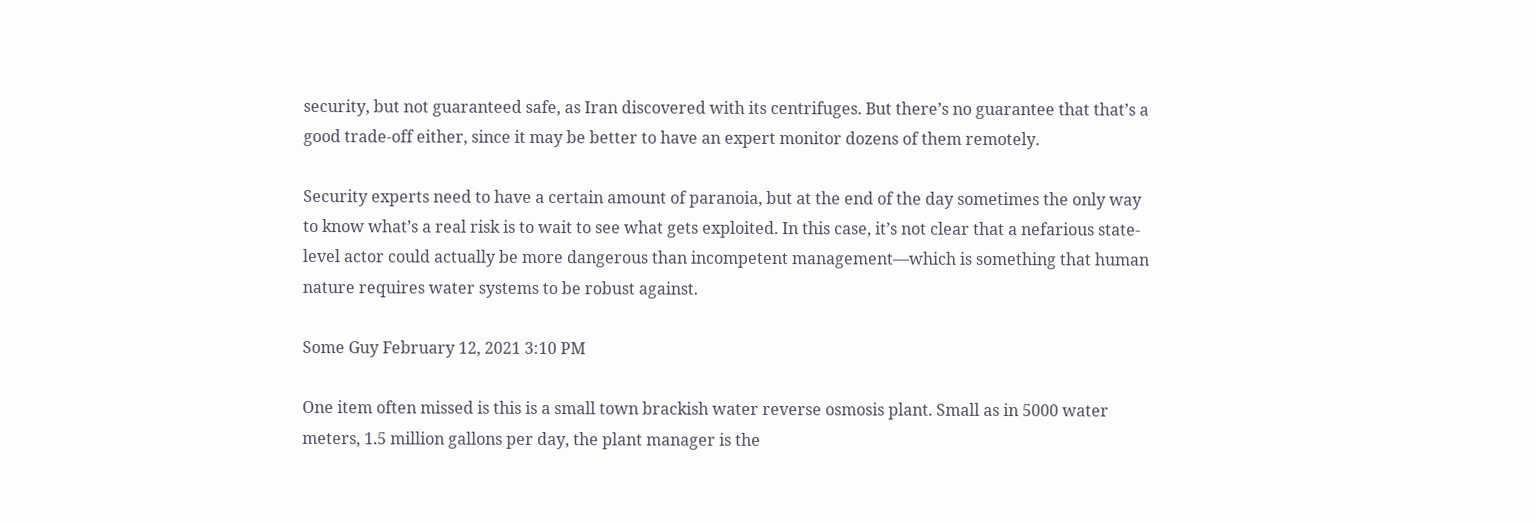security, but not guaranteed safe, as Iran discovered with its centrifuges. But there’s no guarantee that that’s a good trade-off either, since it may be better to have an expert monitor dozens of them remotely.

Security experts need to have a certain amount of paranoia, but at the end of the day sometimes the only way to know what’s a real risk is to wait to see what gets exploited. In this case, it’s not clear that a nefarious state-level actor could actually be more dangerous than incompetent management—which is something that human nature requires water systems to be robust against.

Some Guy February 12, 2021 3:10 PM

One item often missed is this is a small town brackish water reverse osmosis plant. Small as in 5000 water meters, 1.5 million gallons per day, the plant manager is the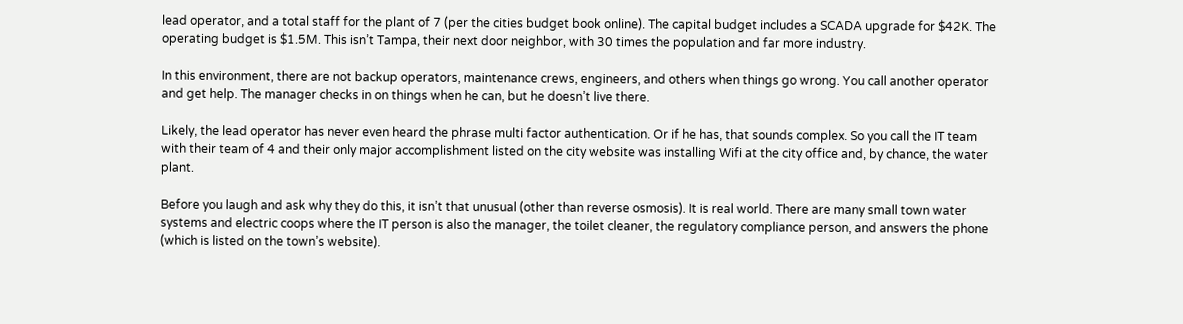lead operator, and a total staff for the plant of 7 (per the cities budget book online). The capital budget includes a SCADA upgrade for $42K. The operating budget is $1.5M. This isn’t Tampa, their next door neighbor, with 30 times the population and far more industry.

In this environment, there are not backup operators, maintenance crews, engineers, and others when things go wrong. You call another operator and get help. The manager checks in on things when he can, but he doesn’t live there.

Likely, the lead operator has never even heard the phrase multi factor authentication. Or if he has, that sounds complex. So you call the IT team with their team of 4 and their only major accomplishment listed on the city website was installing Wifi at the city office and, by chance, the water plant.

Before you laugh and ask why they do this, it isn’t that unusual (other than reverse osmosis). It is real world. There are many small town water systems and electric coops where the IT person is also the manager, the toilet cleaner, the regulatory compliance person, and answers the phone (which is listed on the town’s website).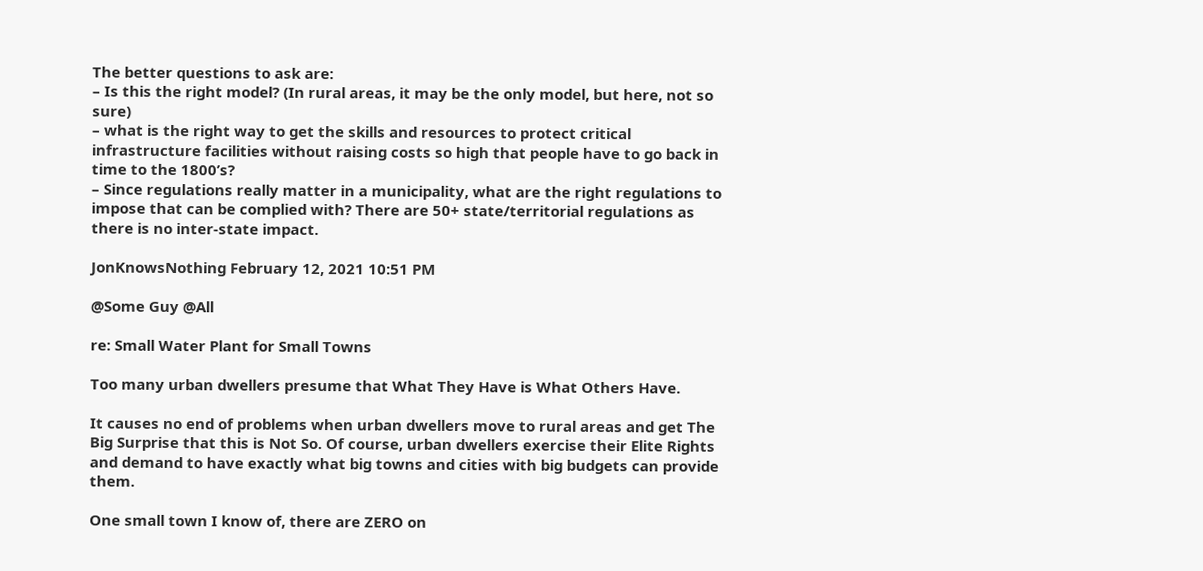The better questions to ask are:
– Is this the right model? (In rural areas, it may be the only model, but here, not so sure)
– what is the right way to get the skills and resources to protect critical infrastructure facilities without raising costs so high that people have to go back in time to the 1800’s?
– Since regulations really matter in a municipality, what are the right regulations to impose that can be complied with? There are 50+ state/territorial regulations as there is no inter-state impact.

JonKnowsNothing February 12, 2021 10:51 PM

@Some Guy @All

re: Small Water Plant for Small Towns

Too many urban dwellers presume that What They Have is What Others Have.

It causes no end of problems when urban dwellers move to rural areas and get The Big Surprise that this is Not So. Of course, urban dwellers exercise their Elite Rights and demand to have exactly what big towns and cities with big budgets can provide them.

One small town I know of, there are ZERO on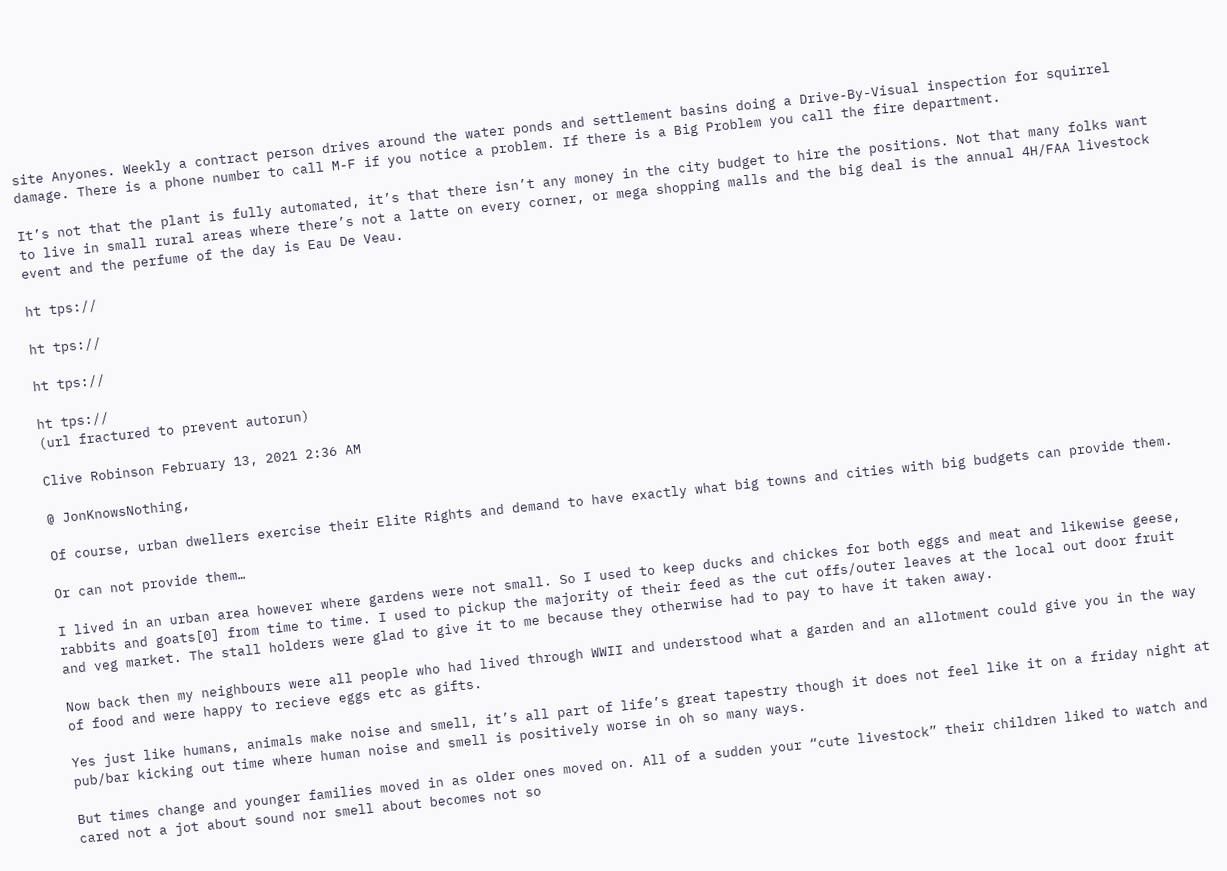site Anyones. Weekly a contract person drives around the water ponds and settlement basins doing a Drive-By-Visual inspection for squirrel damage. There is a phone number to call M-F if you notice a problem. If there is a Big Problem you call the fire department.

It’s not that the plant is fully automated, it’s that there isn’t any money in the city budget to hire the positions. Not that many folks want to live in small rural areas where there’s not a latte on every corner, or mega shopping malls and the big deal is the annual 4H/FAA livestock event and the perfume of the day is Eau De Veau.

ht tps://

ht tps://

ht tps://

ht tps://
(url fractured to prevent autorun)

Clive Robinson February 13, 2021 2:36 AM

@ JonKnowsNothing,

Of course, urban dwellers exercise their Elite Rights and demand to have exactly what big towns and cities with big budgets can provide them.

Or can not provide them…

I lived in an urban area however where gardens were not small. So I used to keep ducks and chickes for both eggs and meat and likewise geese, rabbits and goats[0] from time to time. I used to pickup the majority of their feed as the cut offs/outer leaves at the local out door fruit and veg market. The stall holders were glad to give it to me because they otherwise had to pay to have it taken away.

Now back then my neighbours were all people who had lived through WWII and understood what a garden and an allotment could give you in the way of food and were happy to recieve eggs etc as gifts.

Yes just like humans, animals make noise and smell, it’s all part of life’s great tapestry though it does not feel like it on a friday night at pub/bar kicking out time where human noise and smell is positively worse in oh so many ways.

But times change and younger families moved in as older ones moved on. All of a sudden your “cute livestock” their children liked to watch and cared not a jot about sound nor smell about becomes not so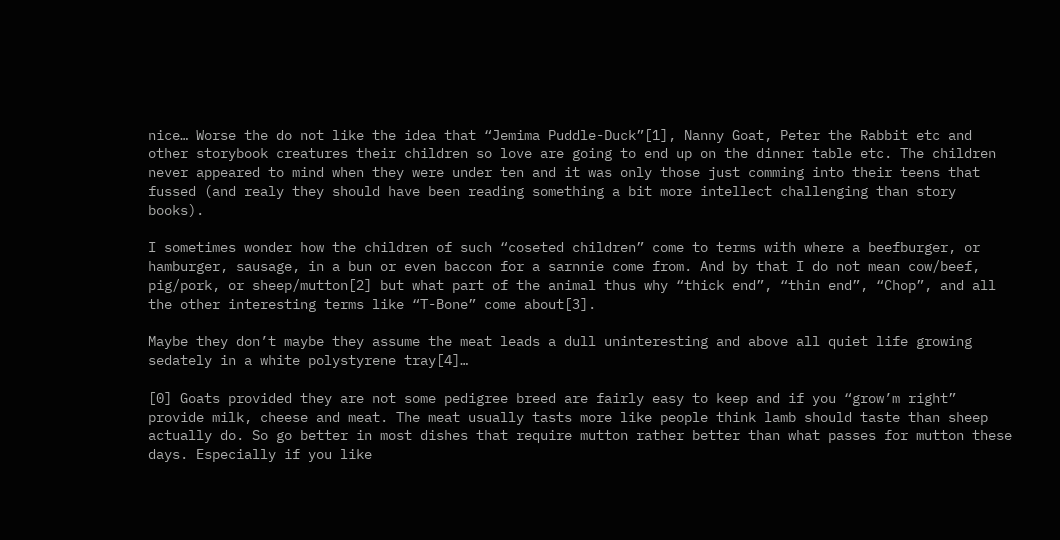nice… Worse the do not like the idea that “Jemima Puddle-Duck”[1], Nanny Goat, Peter the Rabbit etc and other storybook creatures their children so love are going to end up on the dinner table etc. The children never appeared to mind when they were under ten and it was only those just comming into their teens that fussed (and realy they should have been reading something a bit more intellect challenging than story books).

I sometimes wonder how the children of such “coseted children” come to terms with where a beefburger, or hamburger, sausage, in a bun or even baccon for a sarnnie come from. And by that I do not mean cow/beef, pig/pork, or sheep/mutton[2] but what part of the animal thus why “thick end”, “thin end”, “Chop”, and all the other interesting terms like “T-Bone” come about[3].

Maybe they don’t maybe they assume the meat leads a dull uninteresting and above all quiet life growing sedately in a white polystyrene tray[4]…

[0] Goats provided they are not some pedigree breed are fairly easy to keep and if you “grow’m right” provide milk, cheese and meat. The meat usually tasts more like people think lamb should taste than sheep actually do. So go better in most dishes that require mutton rather better than what passes for mutton these days. Especially if you like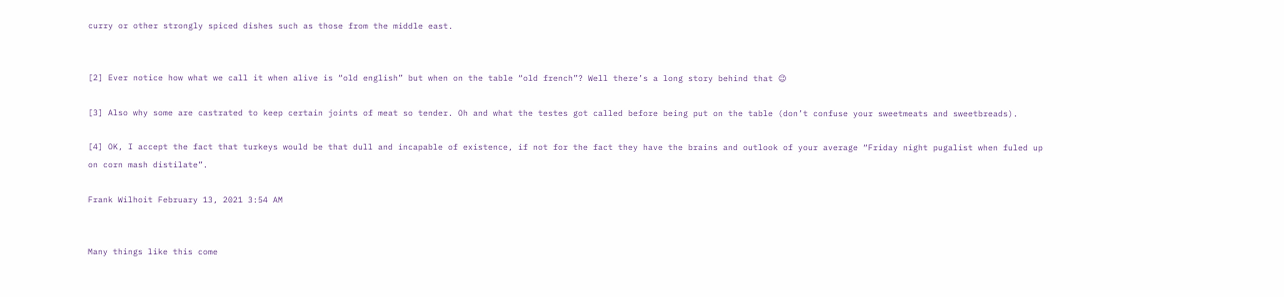curry or other strongly spiced dishes such as those from the middle east.


[2] Ever notice how what we call it when alive is “old english” but when on the table “old french”? Well there’s a long story behind that 😉

[3] Also why some are castrated to keep certain joints of meat so tender. Oh and what the testes got called before being put on the table (don’t confuse your sweetmeats and sweetbreads).

[4] OK, I accept the fact that turkeys would be that dull and incapable of existence, if not for the fact they have the brains and outlook of your average “Friday night pugalist when fuled up on corn mash distilate”.

Frank Wilhoit February 13, 2021 3:54 AM


Many things like this come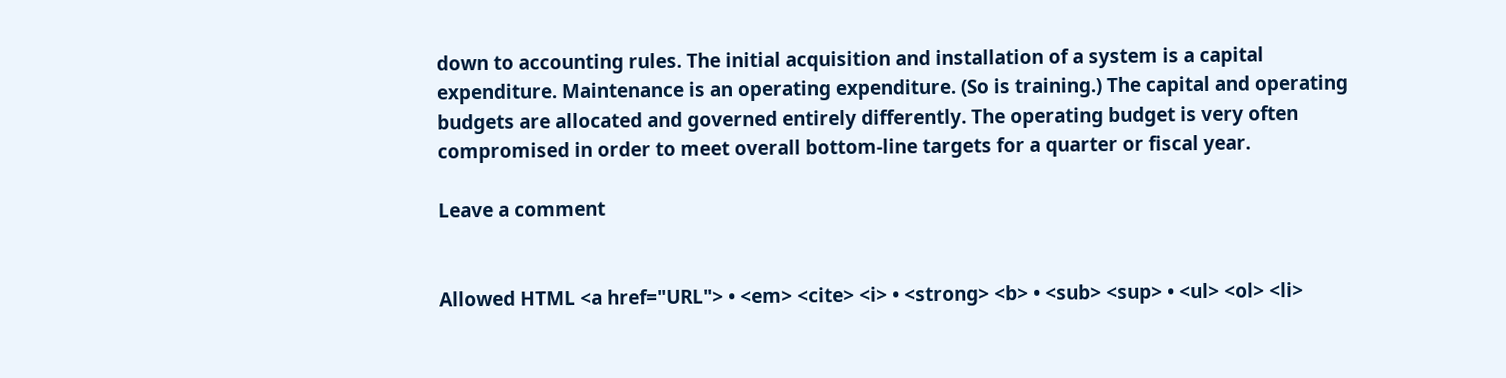down to accounting rules. The initial acquisition and installation of a system is a capital expenditure. Maintenance is an operating expenditure. (So is training.) The capital and operating budgets are allocated and governed entirely differently. The operating budget is very often compromised in order to meet overall bottom-line targets for a quarter or fiscal year.

Leave a comment


Allowed HTML <a href="URL"> • <em> <cite> <i> • <strong> <b> • <sub> <sup> • <ul> <ol> <li>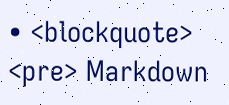• <blockquote> <pre> Markdown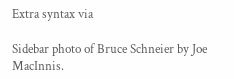Extra syntax via

Sidebar photo of Bruce Schneier by Joe MacInnis.